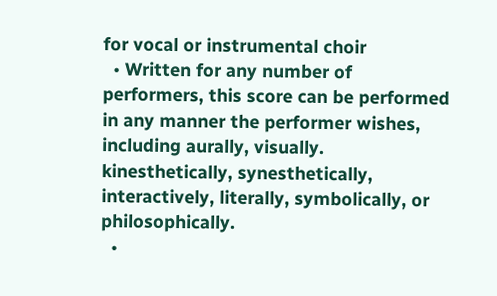for vocal or instrumental choir
  • Written for any number of performers, this score can be performed in any manner the performer wishes, including aurally, visually. kinesthetically, synesthetically, interactively, literally, symbolically, or philosophically.
  •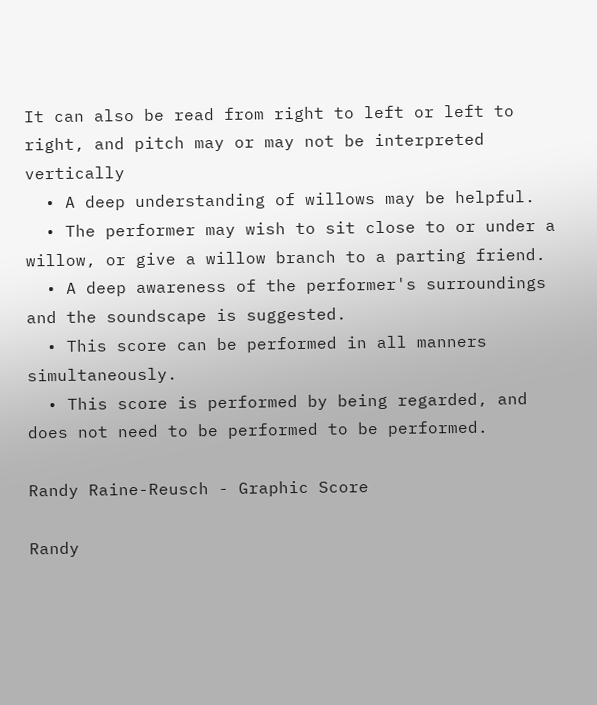It can also be read from right to left or left to right, and pitch may or may not be interpreted vertically
  • A deep understanding of willows may be helpful.
  • The performer may wish to sit close to or under a willow, or give a willow branch to a parting friend.
  • A deep awareness of the performer's surroundings and the soundscape is suggested.
  • This score can be performed in all manners simultaneously.
  • This score is performed by being regarded, and does not need to be performed to be performed.

Randy Raine-Reusch - Graphic Score

Randy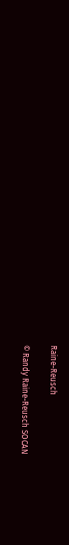Raine-Reusch

© Randy Raine-Reusch SOCAN